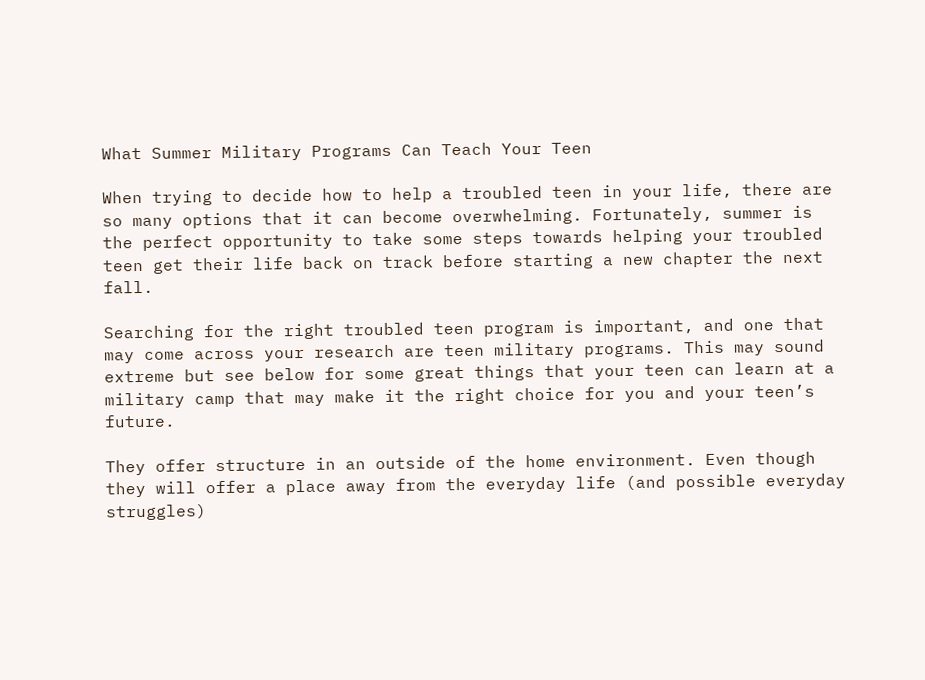What Summer Military Programs Can Teach Your Teen

When trying to decide how to help a troubled teen in your life, there are so many options that it can become overwhelming. Fortunately, summer is the perfect opportunity to take some steps towards helping your troubled teen get their life back on track before starting a new chapter the next fall.

Searching for the right troubled teen program is important, and one that may come across your research are teen military programs. This may sound extreme but see below for some great things that your teen can learn at a military camp that may make it the right choice for you and your teen’s future.

They offer structure in an outside of the home environment. Even though they will offer a place away from the everyday life (and possible everyday struggles)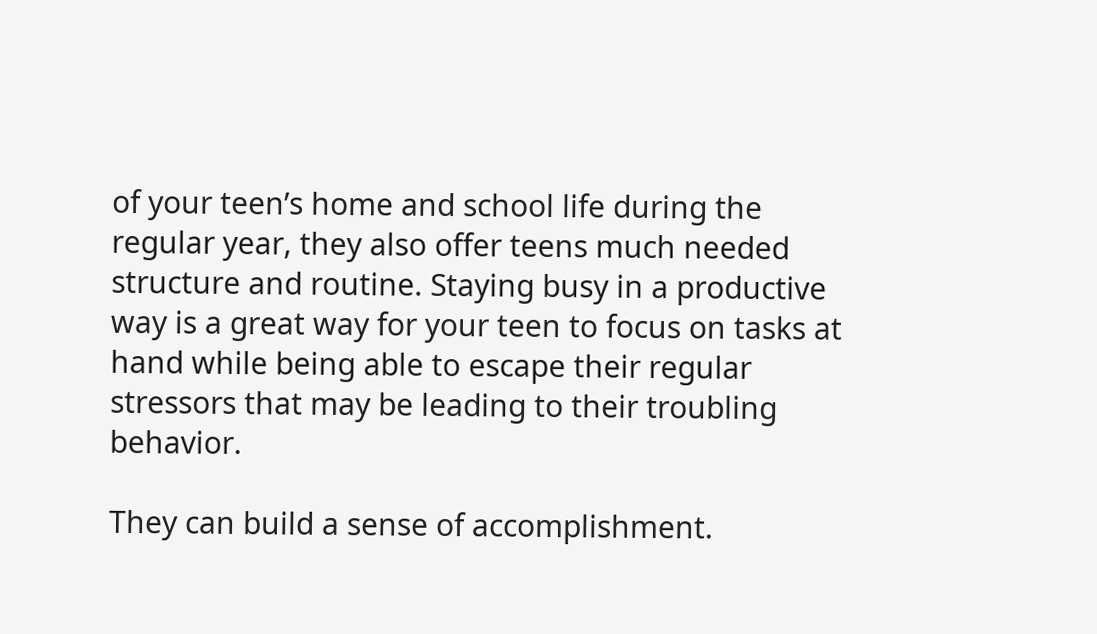of your teen’s home and school life during the regular year, they also offer teens much needed structure and routine. Staying busy in a productive way is a great way for your teen to focus on tasks at hand while being able to escape their regular stressors that may be leading to their troubling behavior.

They can build a sense of accomplishment.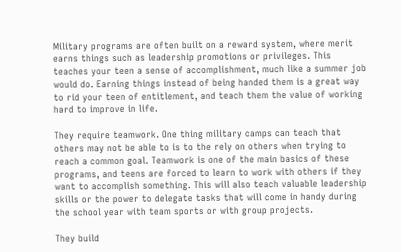Military programs are often built on a reward system, where merit earns things such as leadership promotions or privileges. This teaches your teen a sense of accomplishment, much like a summer job would do. Earning things instead of being handed them is a great way to rid your teen of entitlement, and teach them the value of working hard to improve in life.

They require teamwork. One thing military camps can teach that others may not be able to is to the rely on others when trying to reach a common goal. Teamwork is one of the main basics of these programs, and teens are forced to learn to work with others if they want to accomplish something. This will also teach valuable leadership skills or the power to delegate tasks that will come in handy during the school year with team sports or with group projects.

They build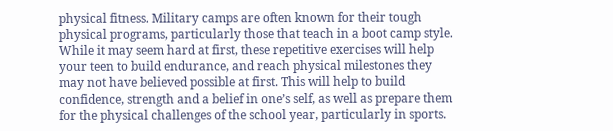physical fitness. Military camps are often known for their tough physical programs, particularly those that teach in a boot camp style. While it may seem hard at first, these repetitive exercises will help your teen to build endurance, and reach physical milestones they may not have believed possible at first. This will help to build confidence, strength and a belief in one’s self, as well as prepare them for the physical challenges of the school year, particularly in sports.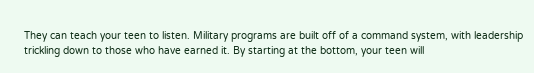They can teach your teen to listen. Military programs are built off of a command system, with leadership trickling down to those who have earned it. By starting at the bottom, your teen will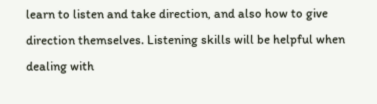learn to listen and take direction, and also how to give direction themselves. Listening skills will be helpful when dealing with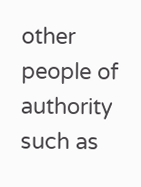other people of authority such as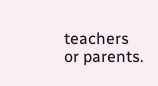teachers or parents.